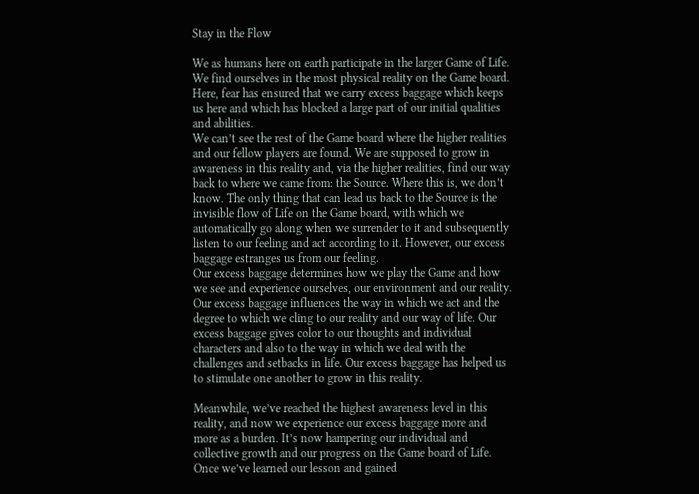Stay in the Flow

We as humans here on earth participate in the larger Game of Life. We find ourselves in the most physical reality on the Game board. Here, fear has ensured that we carry excess baggage which keeps us here and which has blocked a large part of our initial qualities and abilities.
We can’t see the rest of the Game board where the higher realities and our fellow players are found. We are supposed to grow in awareness in this reality and, via the higher realities, find our way back to where we came from: the Source. Where this is, we don’t know. The only thing that can lead us back to the Source is the invisible flow of Life on the Game board, with which we automatically go along when we surrender to it and subsequently listen to our feeling and act according to it. However, our excess baggage estranges us from our feeling.
Our excess baggage determines how we play the Game and how we see and experience ourselves, our environment and our reality. Our excess baggage influences the way in which we act and the degree to which we cling to our reality and our way of life. Our excess baggage gives color to our thoughts and individual characters and also to the way in which we deal with the challenges and setbacks in life. Our excess baggage has helped us to stimulate one another to grow in this reality.

Meanwhile, we’ve reached the highest awareness level in this reality, and now we experience our excess baggage more and more as a burden. It’s now hampering our individual and collective growth and our progress on the Game board of Life.
Once we’ve learned our lesson and gained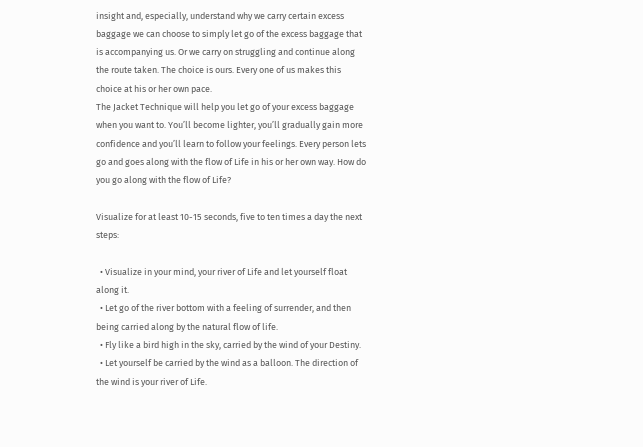insight and, especially, understand why we carry certain excess baggage we can choose to simply let go of the excess baggage that is accompanying us. Or we carry on struggling and continue along the route taken. The choice is ours. Every one of us makes this choice at his or her own pace.
The Jacket Technique will help you let go of your excess baggage when you want to. You’ll become lighter, you’ll gradually gain more confidence and you’ll learn to follow your feelings. Every person lets go and goes along with the flow of Life in his or her own way. How do you go along with the flow of Life?

Visualize for at least 10-15 seconds, five to ten times a day the next steps:

  • Visualize in your mind, your river of Life and let yourself float along it.
  • Let go of the river bottom with a feeling of surrender, and then being carried along by the natural flow of life.
  • Fly like a bird high in the sky, carried by the wind of your Destiny.
  • Let yourself be carried by the wind as a balloon. The direction of the wind is your river of Life.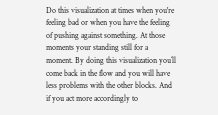Do this visualization at times when you're feeling bad or when you have the feeling of pushing against something. At those moments your standing still for a moment. By doing this visualization you´ll come back in the flow and you will have less problems with the other blocks. And if you act more accordingly to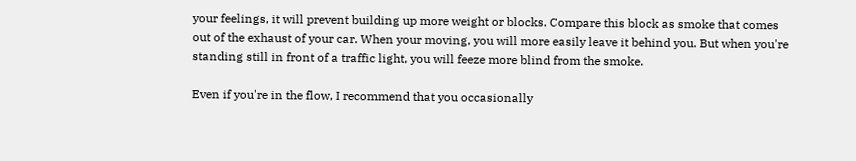your feelings, it will prevent building up more weight or blocks. Compare this block as smoke that comes out of the exhaust of your car. When your moving, you will more easily leave it behind you. But when you're standing still in front of a traffic light, you will feeze more blind from the smoke.

Even if you're in the flow, I recommend that you occasionally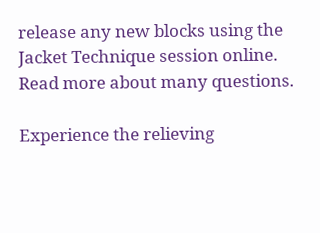release any new blocks using the Jacket Technique session online. Read more about many questions.

Experience the relieving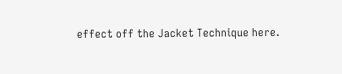effect off the Jacket Technique here.